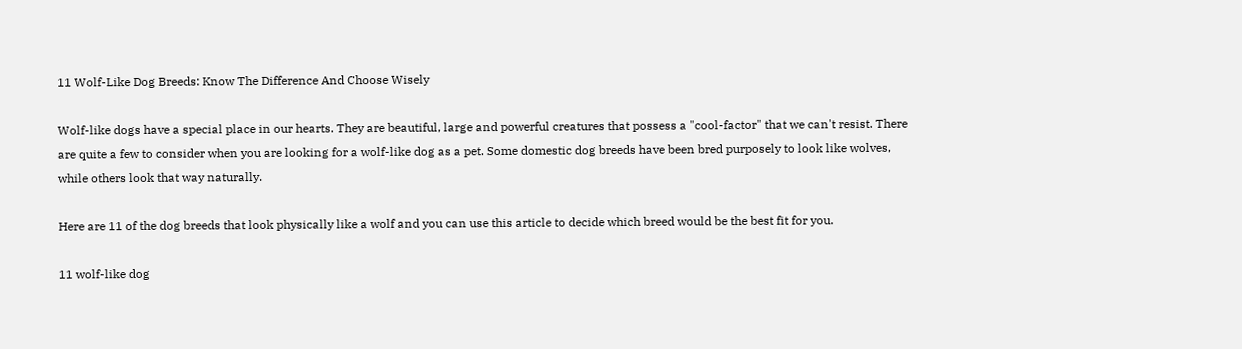11 Wolf-Like Dog Breeds: Know The Difference And Choose Wisely

Wolf-like dogs have a special place in our hearts. They are beautiful, large and powerful creatures that possess a "cool-factor" that we can't resist. There are quite a few to consider when you are looking for a wolf-like dog as a pet. Some domestic dog breeds have been bred purposely to look like wolves, while others look that way naturally.

Here are 11 of the dog breeds that look physically like a wolf and you can use this article to decide which breed would be the best fit for you.

11 wolf-like dog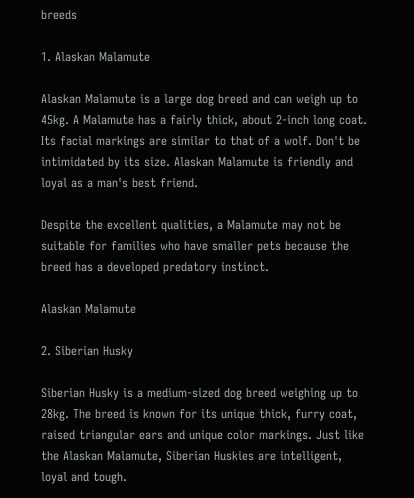breeds

1. Alaskan Malamute

Alaskan Malamute is a large dog breed and can weigh up to 45kg. A Malamute has a fairly thick, about 2-inch long coat. Its facial markings are similar to that of a wolf. Don't be intimidated by its size. Alaskan Malamute is friendly and loyal as a man's best friend.

Despite the excellent qualities, a Malamute may not be suitable for families who have smaller pets because the breed has a developed predatory instinct.

Alaskan Malamute

2. Siberian Husky

Siberian Husky is a medium-sized dog breed weighing up to 28kg. The breed is known for its unique thick, furry coat, raised triangular ears and unique color markings. Just like the Alaskan Malamute, Siberian Huskies are intelligent, loyal and tough.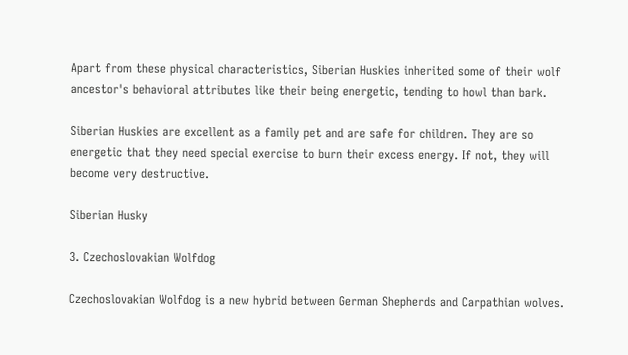Apart from these physical characteristics, Siberian Huskies inherited some of their wolf ancestor's behavioral attributes like their being energetic, tending to howl than bark.

Siberian Huskies are excellent as a family pet and are safe for children. They are so energetic that they need special exercise to burn their excess energy. If not, they will become very destructive.

Siberian Husky

3. Czechoslovakian Wolfdog

Czechoslovakian Wolfdog is a new hybrid between German Shepherds and Carpathian wolves.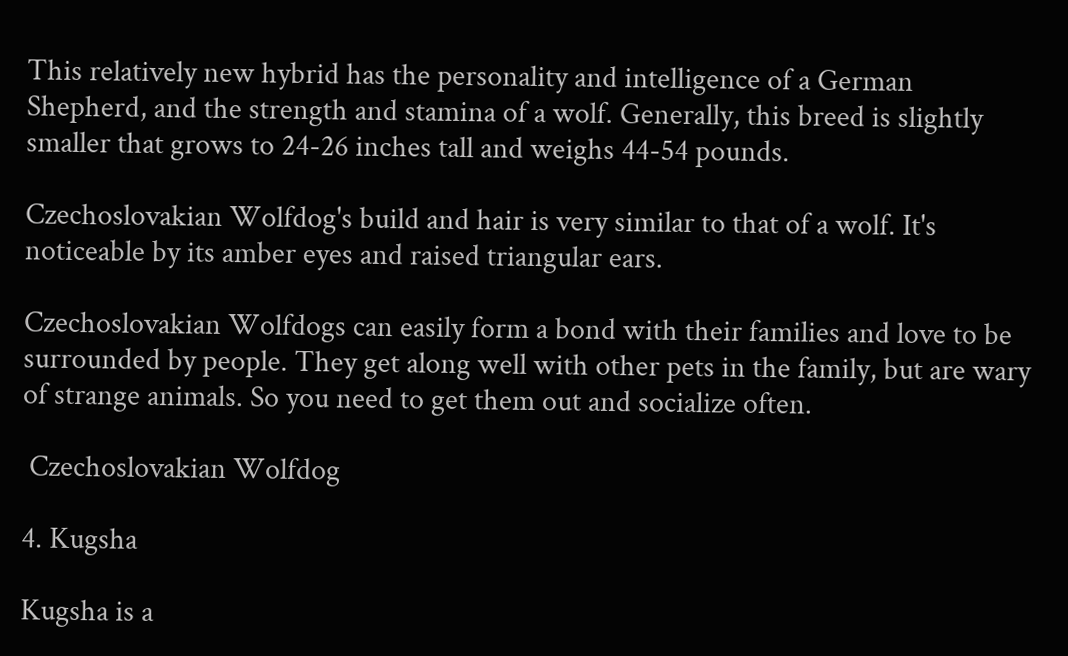This relatively new hybrid has the personality and intelligence of a German Shepherd, and the strength and stamina of a wolf. Generally, this breed is slightly smaller that grows to 24-26 inches tall and weighs 44-54 pounds.

Czechoslovakian Wolfdog's build and hair is very similar to that of a wolf. It's noticeable by its amber eyes and raised triangular ears.

Czechoslovakian Wolfdogs can easily form a bond with their families and love to be surrounded by people. They get along well with other pets in the family, but are wary of strange animals. So you need to get them out and socialize often.

 Czechoslovakian Wolfdog

4. Kugsha

Kugsha is a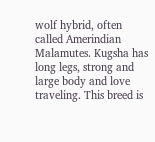wolf hybrid, often called Amerindian Malamutes. Kugsha has long legs, strong and large body and love traveling. This breed is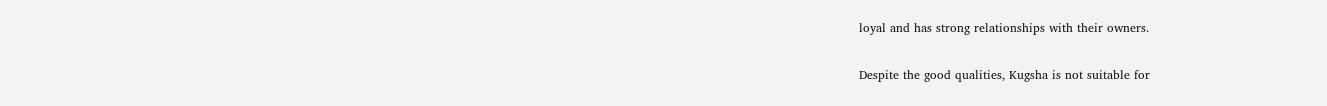loyal and has strong relationships with their owners.

Despite the good qualities, Kugsha is not suitable for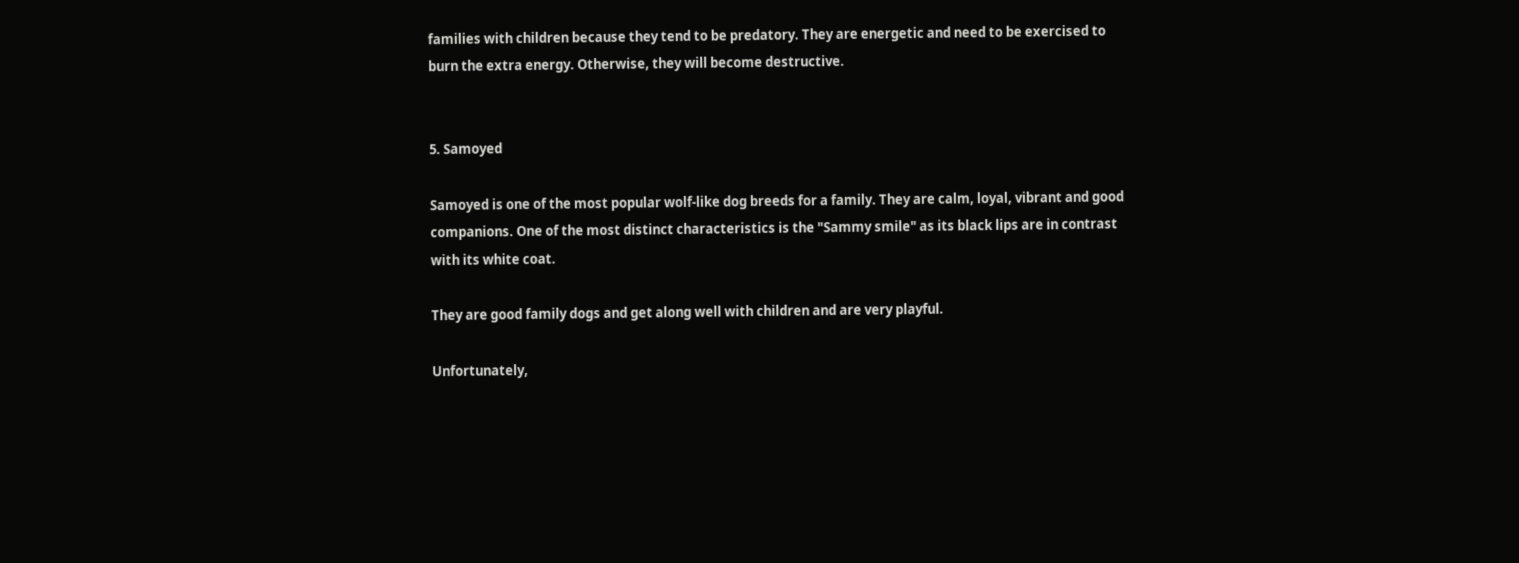families with children because they tend to be predatory. They are energetic and need to be exercised to burn the extra energy. Otherwise, they will become destructive.


5. Samoyed

Samoyed is one of the most popular wolf-like dog breeds for a family. They are calm, loyal, vibrant and good companions. One of the most distinct characteristics is the "Sammy smile" as its black lips are in contrast with its white coat.

They are good family dogs and get along well with children and are very playful.

Unfortunately,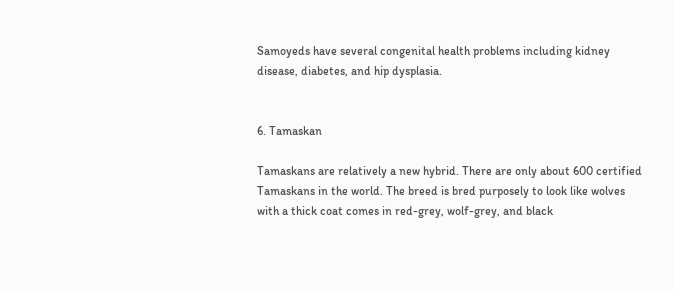Samoyeds have several congenital health problems including kidney disease, diabetes, and hip dysplasia.


6. Tamaskan

Tamaskans are relatively a new hybrid. There are only about 600 certified Tamaskans in the world. The breed is bred purposely to look like wolves with a thick coat comes in red-grey, wolf-grey, and black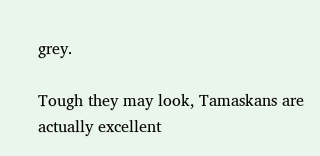grey.

Tough they may look, Tamaskans are actually excellent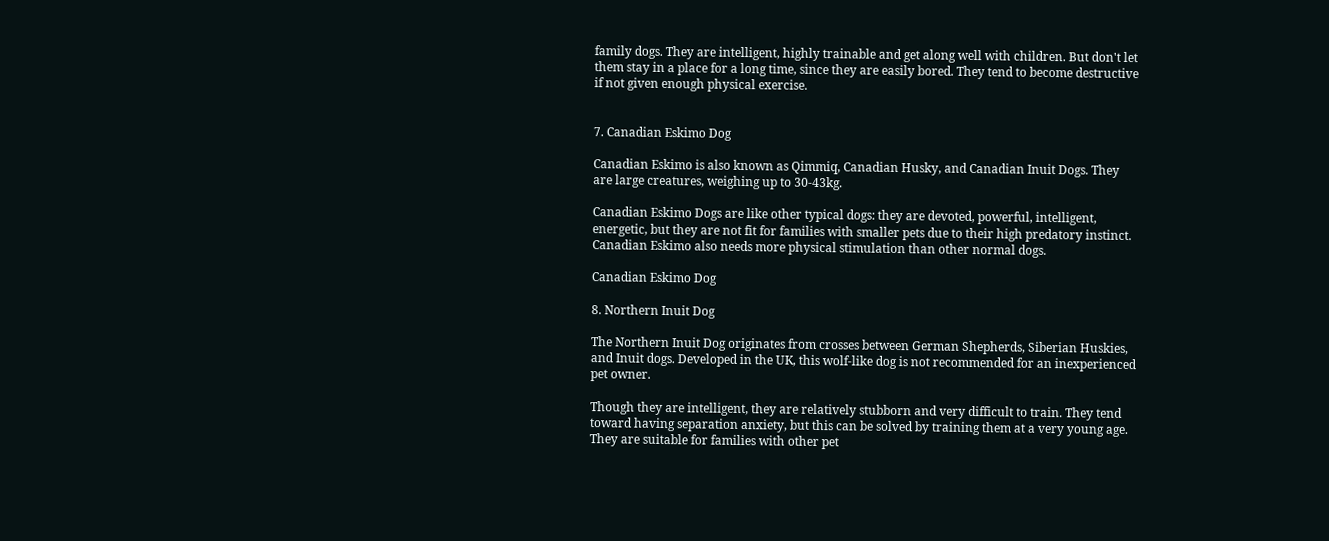family dogs. They are intelligent, highly trainable and get along well with children. But don't let them stay in a place for a long time, since they are easily bored. They tend to become destructive if not given enough physical exercise.


7. Canadian Eskimo Dog

Canadian Eskimo is also known as Qimmiq, Canadian Husky, and Canadian Inuit Dogs. They are large creatures, weighing up to 30-43kg.

Canadian Eskimo Dogs are like other typical dogs: they are devoted, powerful, intelligent, energetic, but they are not fit for families with smaller pets due to their high predatory instinct. Canadian Eskimo also needs more physical stimulation than other normal dogs.

Canadian Eskimo Dog

8. Northern Inuit Dog

The Northern Inuit Dog originates from crosses between German Shepherds, Siberian Huskies, and Inuit dogs. Developed in the UK, this wolf-like dog is not recommended for an inexperienced pet owner.

Though they are intelligent, they are relatively stubborn and very difficult to train. They tend toward having separation anxiety, but this can be solved by training them at a very young age. They are suitable for families with other pet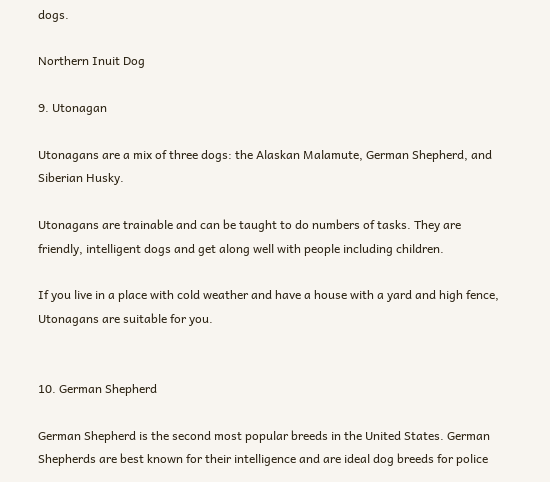dogs.

Northern Inuit Dog

9. Utonagan

Utonagans are a mix of three dogs: the Alaskan Malamute, German Shepherd, and Siberian Husky.

Utonagans are trainable and can be taught to do numbers of tasks. They are friendly, intelligent dogs and get along well with people including children.

If you live in a place with cold weather and have a house with a yard and high fence, Utonagans are suitable for you.


10. German Shepherd

German Shepherd is the second most popular breeds in the United States. German Shepherds are best known for their intelligence and are ideal dog breeds for police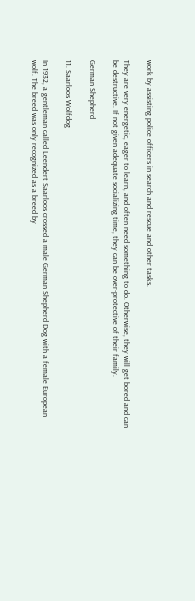work by assisting police officers in search and rescue and other tasks.

They are very energetic, eager to learn, and often need something to do. Otherwise, they will get bored and can be destructive. If not given adequate socializing time, they can be over-protective of their family.

German Shepherd

11. Saarloos Wolfdog

In 1932, a gentleman called Leendert Saarloos crossed a male German Shepherd Dog with a female European wolf. The breed was only recognized as a breed by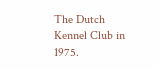The Dutch Kennel Club in 1975.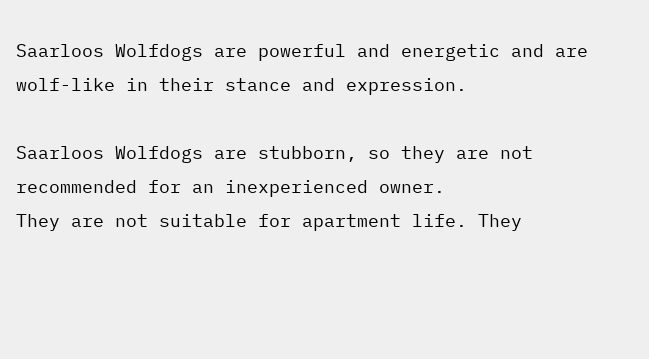Saarloos Wolfdogs are powerful and energetic and are wolf-like in their stance and expression.

Saarloos Wolfdogs are stubborn, so they are not recommended for an inexperienced owner.
They are not suitable for apartment life. They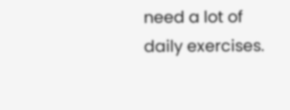need a lot of daily exercises.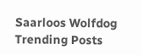Saarloos Wolfdog
Trending Posts